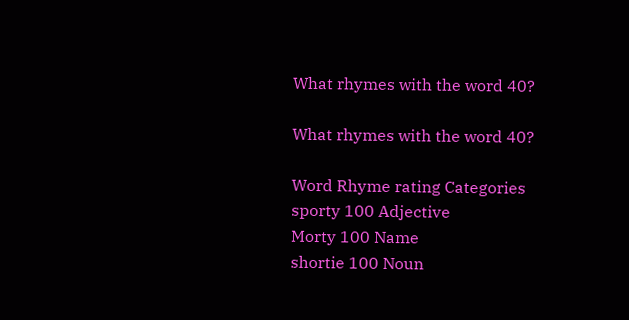What rhymes with the word 40?

What rhymes with the word 40?

Word Rhyme rating Categories
sporty 100 Adjective
Morty 100 Name
shortie 100 Noun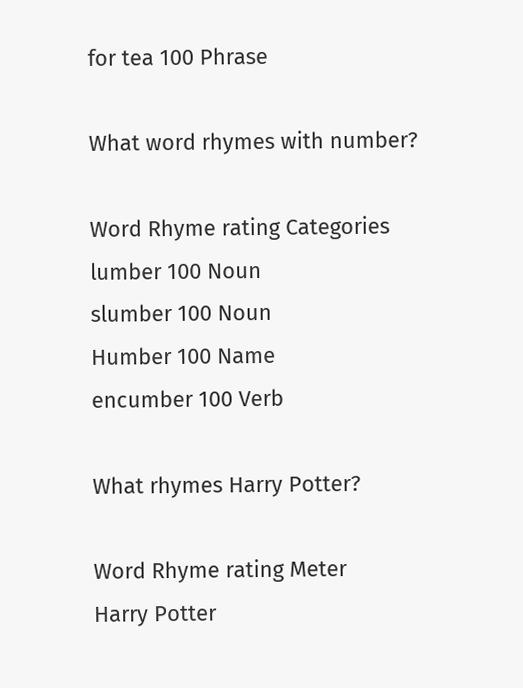for tea 100 Phrase

What word rhymes with number?

Word Rhyme rating Categories
lumber 100 Noun
slumber 100 Noun
Humber 100 Name
encumber 100 Verb

What rhymes Harry Potter?

Word Rhyme rating Meter
Harry Potter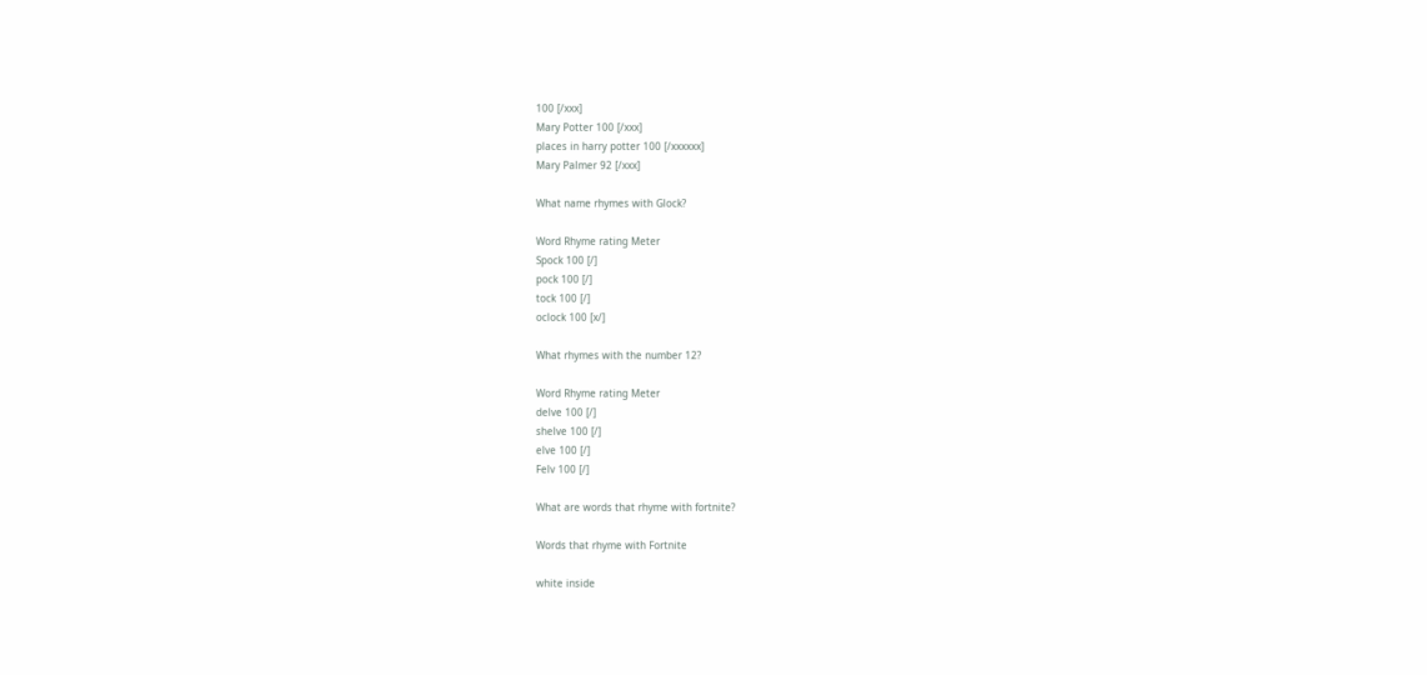100 [/xxx]
Mary Potter 100 [/xxx]
places in harry potter 100 [/xxxxxx]
Mary Palmer 92 [/xxx]

What name rhymes with Glock?

Word Rhyme rating Meter
Spock 100 [/]
pock 100 [/]
tock 100 [/]
oclock 100 [x/]

What rhymes with the number 12?

Word Rhyme rating Meter
delve 100 [/]
shelve 100 [/]
elve 100 [/]
Felv 100 [/]

What are words that rhyme with fortnite?

Words that rhyme with Fortnite

white inside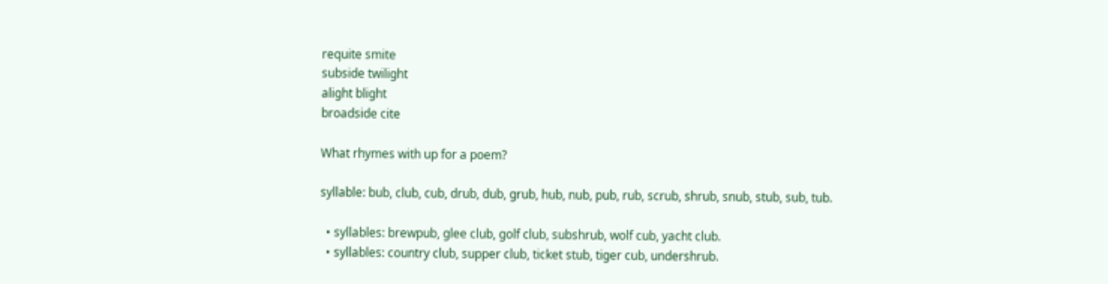requite smite
subside twilight
alight blight
broadside cite

What rhymes with up for a poem?

syllable: bub, club, cub, drub, dub, grub, hub, nub, pub, rub, scrub, shrub, snub, stub, sub, tub.

  • syllables: brewpub, glee club, golf club, subshrub, wolf cub, yacht club.
  • syllables: country club, supper club, ticket stub, tiger cub, undershrub.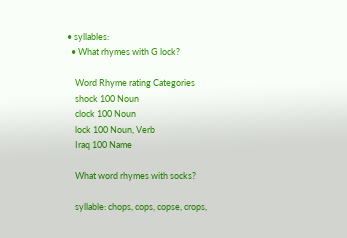• syllables:
  • What rhymes with G lock?

    Word Rhyme rating Categories
    shock 100 Noun
    clock 100 Noun
    lock 100 Noun, Verb
    Iraq 100 Name

    What word rhymes with socks?

    syllable: chops, cops, copse, crops,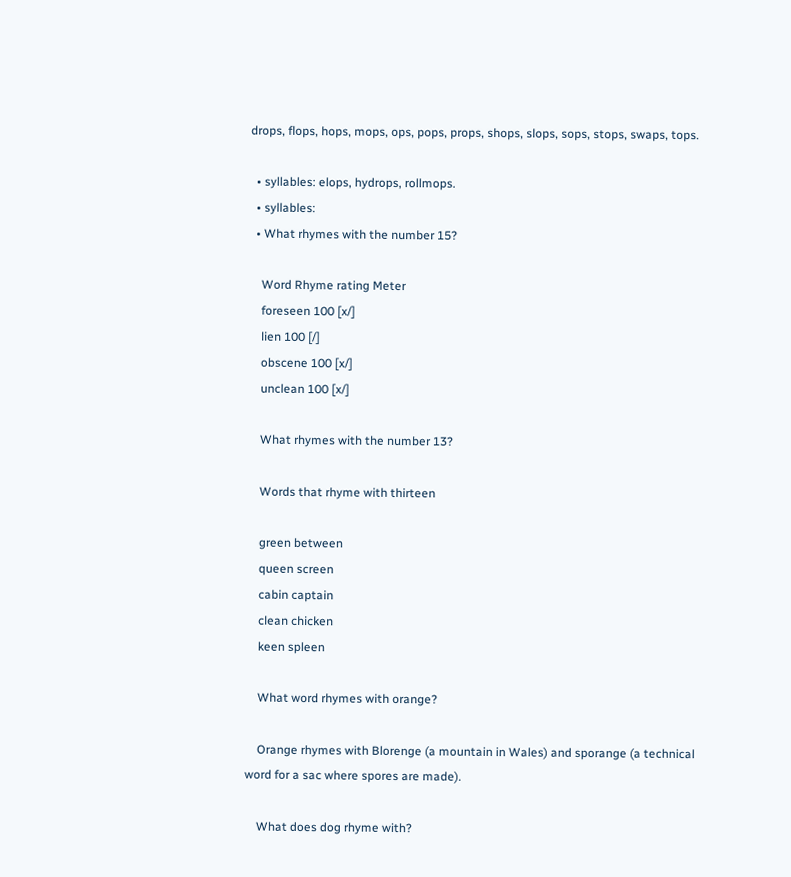drops, flops, hops, mops, ops, pops, props, shops, slops, sops, stops, swaps, tops.

  • syllables: elops, hydrops, rollmops.
  • syllables:
  • What rhymes with the number 15?

    Word Rhyme rating Meter
    foreseen 100 [x/]
    lien 100 [/]
    obscene 100 [x/]
    unclean 100 [x/]

    What rhymes with the number 13?

    Words that rhyme with thirteen

    green between
    queen screen
    cabin captain
    clean chicken
    keen spleen

    What word rhymes with orange?

    Orange rhymes with Blorenge (a mountain in Wales) and sporange (a technical word for a sac where spores are made).

    What does dog rhyme with?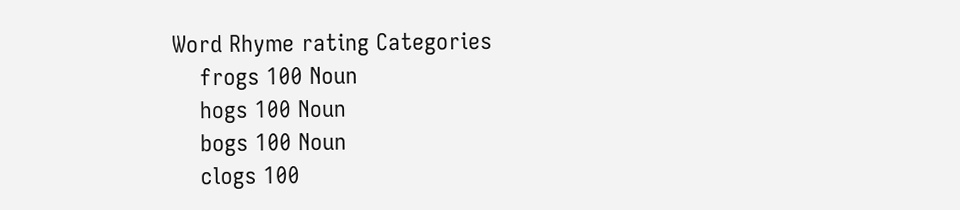Word Rhyme rating Categories
    frogs 100 Noun
    hogs 100 Noun
    bogs 100 Noun
    clogs 100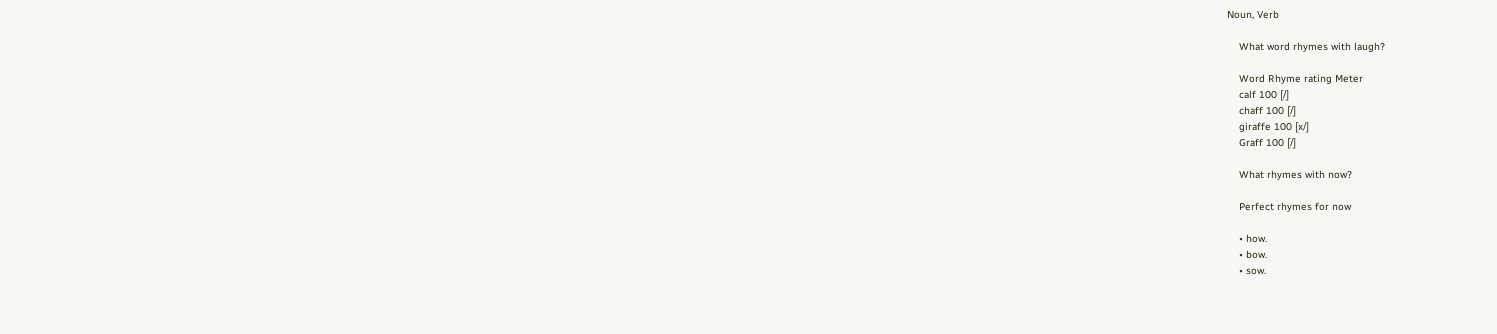Noun, Verb

    What word rhymes with laugh?

    Word Rhyme rating Meter
    calf 100 [/]
    chaff 100 [/]
    giraffe 100 [x/]
    Graff 100 [/]

    What rhymes with now?

    Perfect rhymes for now

    • how.
    • bow.
    • sow.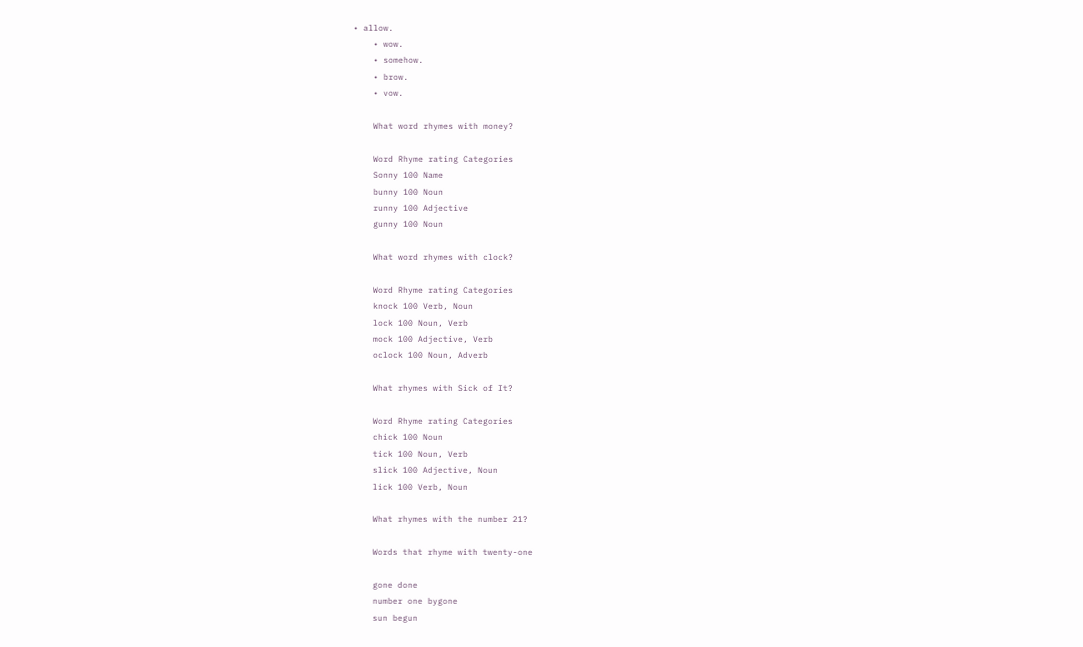• allow.
    • wow.
    • somehow.
    • brow.
    • vow.

    What word rhymes with money?

    Word Rhyme rating Categories
    Sonny 100 Name
    bunny 100 Noun
    runny 100 Adjective
    gunny 100 Noun

    What word rhymes with clock?

    Word Rhyme rating Categories
    knock 100 Verb, Noun
    lock 100 Noun, Verb
    mock 100 Adjective, Verb
    oclock 100 Noun, Adverb

    What rhymes with Sick of It?

    Word Rhyme rating Categories
    chick 100 Noun
    tick 100 Noun, Verb
    slick 100 Adjective, Noun
    lick 100 Verb, Noun

    What rhymes with the number 21?

    Words that rhyme with twenty-one

    gone done
    number one bygone
    sun begun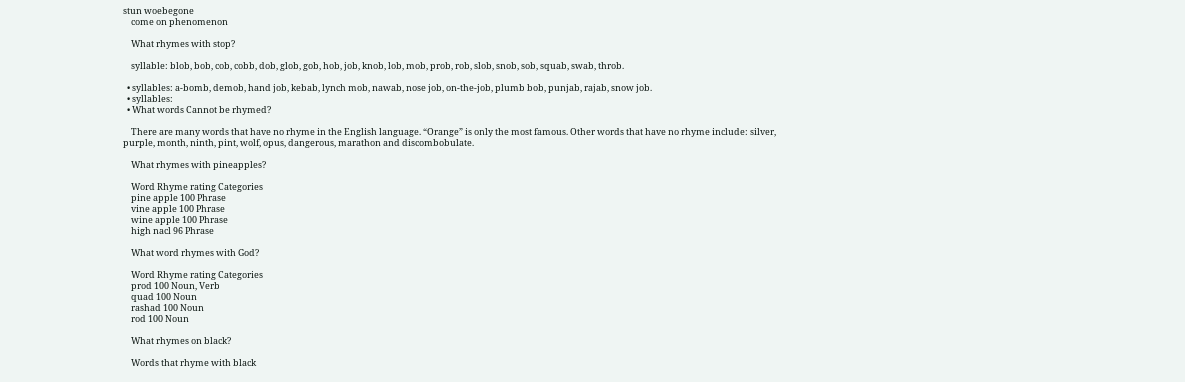stun woebegone
    come on phenomenon

    What rhymes with stop?

    syllable: blob, bob, cob, cobb, dob, glob, gob, hob, job, knob, lob, mob, prob, rob, slob, snob, sob, squab, swab, throb.

  • syllables: a-bomb, demob, hand job, kebab, lynch mob, nawab, nose job, on-the-job, plumb bob, punjab, rajab, snow job.
  • syllables:
  • What words Cannot be rhymed?

    There are many words that have no rhyme in the English language. “Orange” is only the most famous. Other words that have no rhyme include: silver, purple, month, ninth, pint, wolf, opus, dangerous, marathon and discombobulate.

    What rhymes with pineapples?

    Word Rhyme rating Categories
    pine apple 100 Phrase
    vine apple 100 Phrase
    wine apple 100 Phrase
    high nacl 96 Phrase

    What word rhymes with God?

    Word Rhyme rating Categories
    prod 100 Noun, Verb
    quad 100 Noun
    rashad 100 Noun
    rod 100 Noun

    What rhymes on black?

    Words that rhyme with black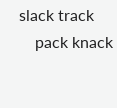slack track
    pack knack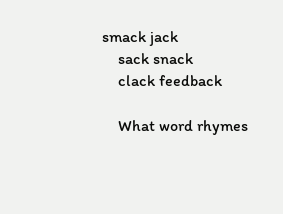smack jack
    sack snack
    clack feedback

    What word rhymes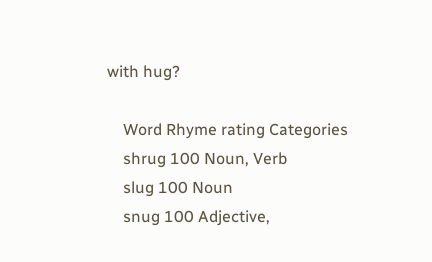with hug?

    Word Rhyme rating Categories
    shrug 100 Noun, Verb
    slug 100 Noun
    snug 100 Adjective,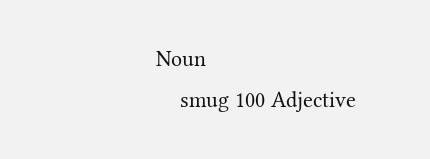Noun
    smug 100 Adjective